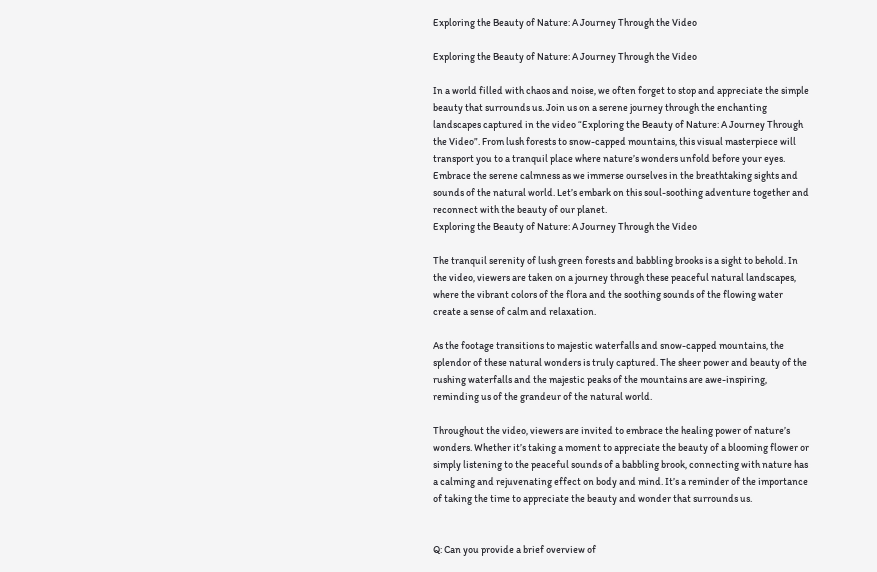Exploring the Beauty of Nature: A Journey Through the Video

Exploring the Beauty of Nature: A Journey Through the Video

In a world filled with chaos and noise, we often forget to stop and appreciate the simple beauty that surrounds us. Join us on a serene journey through the enchanting landscapes captured in the video “Exploring the Beauty of Nature: A Journey Through the Video”. From lush forests to snow-capped mountains, this visual masterpiece will transport you to a tranquil place where nature’s wonders unfold before your eyes. Embrace the serene calmness as we immerse ourselves in the breathtaking sights and sounds of the natural world. Let’s embark on this soul-soothing adventure together and reconnect with the beauty of our planet.
Exploring the Beauty of Nature: A Journey Through the Video

The tranquil serenity of lush green forests and babbling brooks is a sight to behold. In the video, viewers are taken on a journey through these peaceful natural landscapes, where the vibrant colors of the flora and the soothing sounds of the flowing water create a sense of calm and relaxation.

As the footage transitions to majestic waterfalls and snow-capped mountains, the splendor of these natural wonders is truly captured. The sheer power and beauty of the rushing waterfalls and the majestic peaks of the mountains are awe-inspiring, reminding us of the grandeur of the natural world.

Throughout the video, viewers are invited to embrace the healing power of nature’s wonders. Whether it’s taking a moment to appreciate the beauty of a blooming flower or simply listening to the peaceful sounds of a babbling brook, connecting with nature has a calming and rejuvenating effect on body and mind. It’s a reminder of the importance of taking the time to appreciate the beauty and wonder that surrounds us.


Q: Can you provide a brief overview of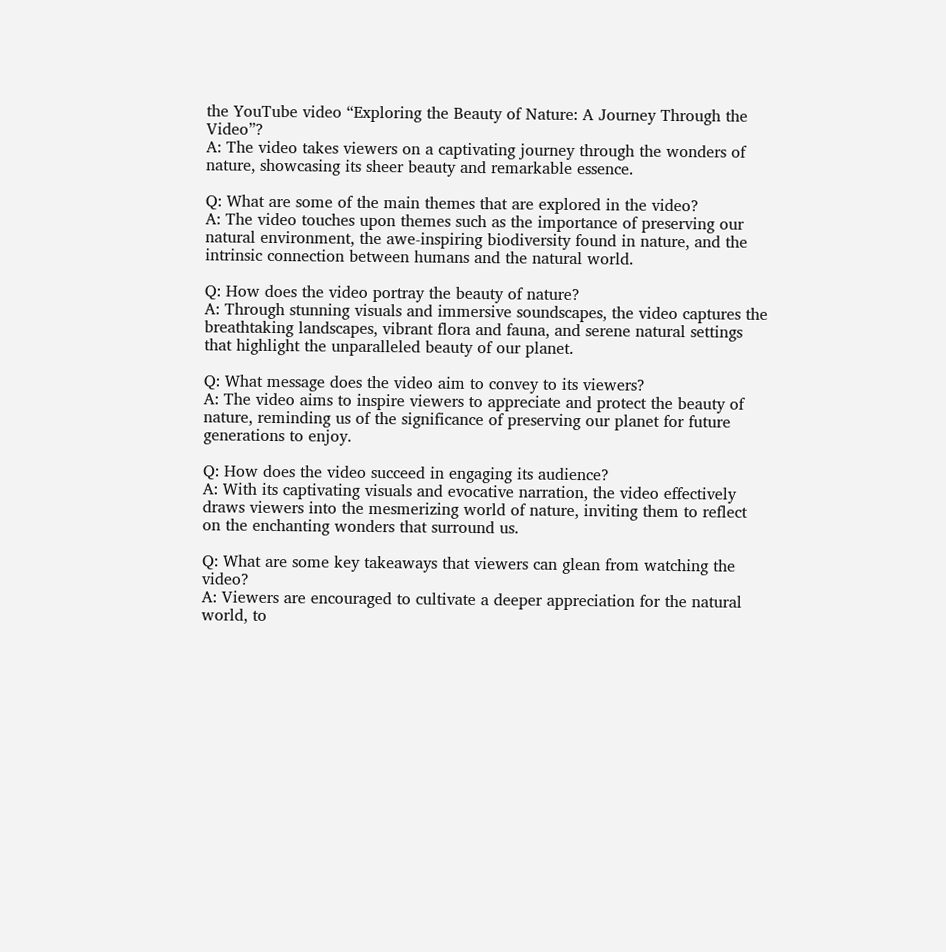the YouTube video “Exploring the Beauty of Nature: A Journey Through the Video”?
A: The video takes viewers on a captivating journey through the wonders of nature, showcasing its sheer beauty and remarkable essence.

Q: What are some of the main themes that are explored in the video?
A: The video touches upon themes such as the importance of preserving our natural environment, the awe-inspiring biodiversity found in nature, and the intrinsic connection between humans and the natural world.

Q: How does the video portray the beauty of nature?
A: Through stunning visuals and immersive soundscapes, the video captures the breathtaking landscapes, vibrant flora and fauna, and serene natural settings that highlight the unparalleled beauty of our planet.

Q: What message does the video aim to convey to its viewers?
A: The video aims to inspire viewers to appreciate and protect the beauty of nature, reminding us of the significance of preserving our planet for future generations to enjoy.

Q: How does the video succeed in engaging its audience?
A: With its captivating visuals and evocative narration, the video effectively draws viewers into the mesmerizing world of nature, inviting them to reflect on the enchanting wonders that surround us.

Q: What are some key takeaways that viewers can glean from watching the video?
A: Viewers are encouraged to cultivate a deeper appreciation for the natural world, to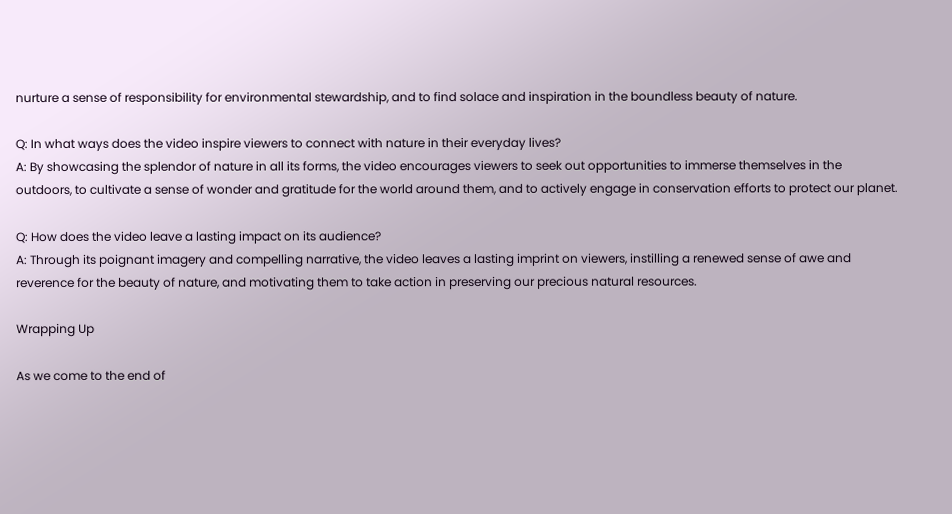nurture a sense of responsibility for environmental stewardship, and to find solace and inspiration in the boundless beauty of nature.

Q: In what ways does the video inspire viewers to connect with nature in their everyday lives?
A: By showcasing the splendor of nature in all its forms, the video encourages viewers to seek out opportunities to immerse themselves in the outdoors, to cultivate a sense of wonder and gratitude for the world around them, and to actively engage in conservation efforts to protect our planet.

Q: How does the video leave a lasting impact on its audience?
A: Through its poignant imagery and compelling narrative, the video leaves a lasting imprint on viewers, instilling a renewed sense of awe and reverence for the beauty of nature, and motivating them to take action in preserving our precious natural resources.

Wrapping Up

As we come to the end of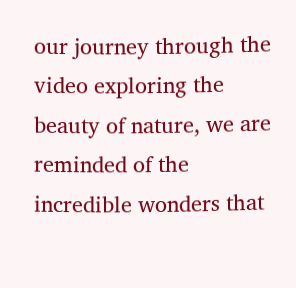our journey through the video exploring the beauty of nature, we are reminded of the incredible wonders that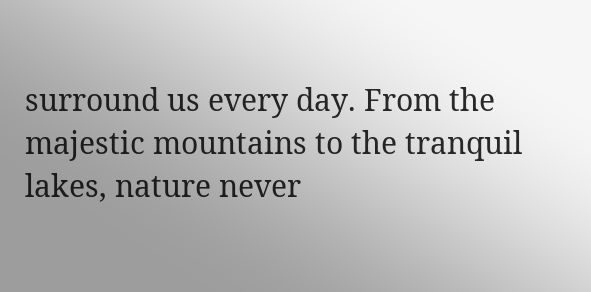surround us every day. From the majestic mountains to the tranquil lakes, nature never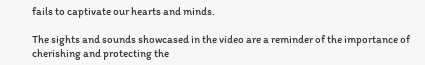fails to captivate our hearts and minds.

The sights and sounds showcased in the video are a reminder of the importance of cherishing and protecting the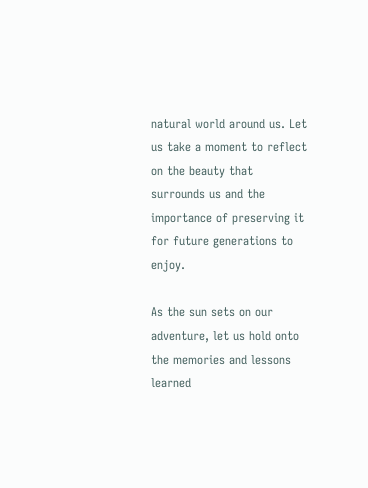natural world around us. Let us take a moment to reflect on the beauty that surrounds us and the importance of preserving it for future generations to enjoy.

As the sun sets on our adventure, let us hold onto the memories and lessons learned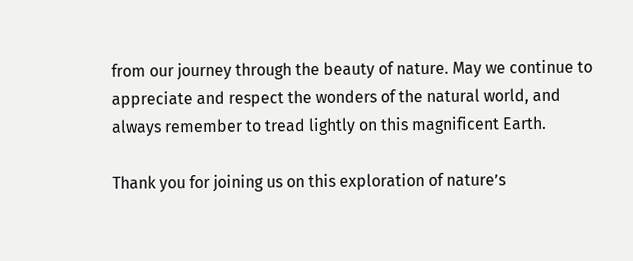from our journey through the beauty of nature. May we continue to appreciate and respect the wonders of the natural world, and always remember to tread lightly on this magnificent Earth.

Thank you for joining us on this exploration of nature’s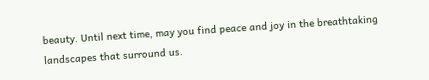beauty. Until next time, may you find peace and joy in the breathtaking landscapes that surround us.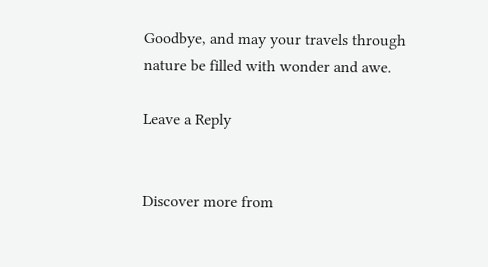Goodbye, and may your travels through nature be filled with wonder and awe.

Leave a Reply


Discover more from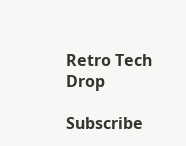Retro Tech Drop

Subscribe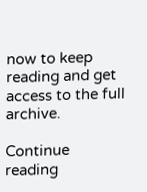now to keep reading and get access to the full archive.

Continue reading